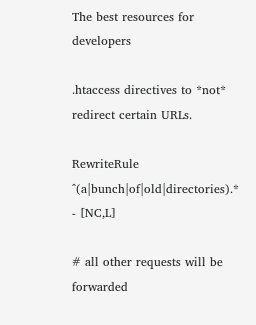The best resources for developers

.htaccess directives to *not* redirect certain URLs.

RewriteRule   ^(a|bunch|of|old|directories).* - [NC,L]

# all other requests will be forwarded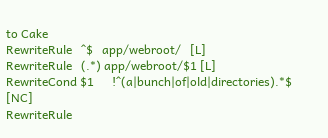to Cake
RewriteRule   ^$   app/webroot/   [L]
RewriteRule   (.*) app/webroot/$1 [L]
RewriteCond $1      !^(a|bunch|of|old|directories).*$ [NC]
RewriteRule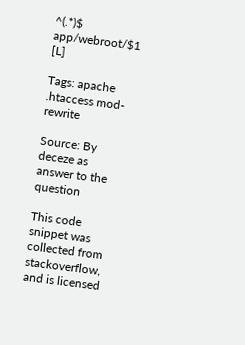^(.*)$  app/webroot/$1 [L]

Tags: apache .htaccess mod-rewrite

Source: By deceze as answer to the question

This code snippet was collected from stackoverflow, and is licensed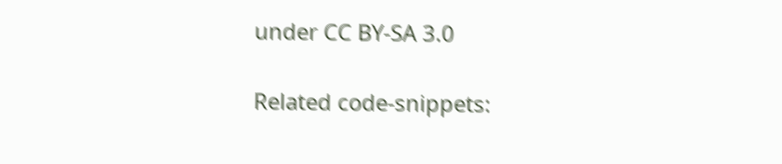under CC BY-SA 3.0

Related code-snippets: